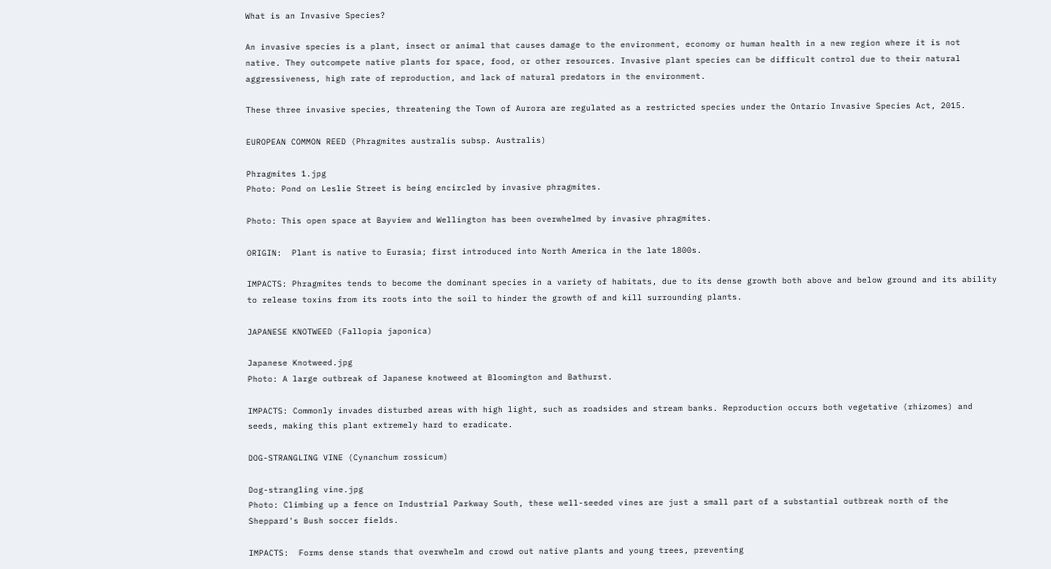What is an Invasive Species?

An invasive species is a plant, insect or animal that causes damage to the environment, economy or human health in a new region where it is not native. They outcompete native plants for space, food, or other resources. Invasive plant species can be difficult control due to their natural aggressiveness, high rate of reproduction, and lack of natural predators in the environment.

These three invasive species, threatening the Town of Aurora are regulated as a restricted species under the Ontario Invasive Species Act, 2015.

EUROPEAN COMMON REED (Phragmites australis subsp. Australis)

Phragmites 1.jpg
Photo: Pond on Leslie Street is being encircled by invasive phragmites.

Photo: This open space at Bayview and Wellington has been overwhelmed by invasive phragmites.

ORIGIN:  Plant is native to Eurasia; first introduced into North America in the late 1800s.

IMPACTS: Phragmites tends to become the dominant species in a variety of habitats, due to its dense growth both above and below ground and its ability to release toxins from its roots into the soil to hinder the growth of and kill surrounding plants.

JAPANESE KNOTWEED (Fallopia japonica)

Japanese Knotweed.jpg
Photo: A large outbreak of Japanese knotweed at Bloomington and Bathurst.

IMPACTS: Commonly invades disturbed areas with high light, such as roadsides and stream banks. Reproduction occurs both vegetative (rhizomes) and seeds, making this plant extremely hard to eradicate.

DOG-STRANGLING VINE (Cynanchum rossicum)

Dog-strangling vine.jpg
Photo: Climbing up a fence on Industrial Parkway South, these well-seeded vines are just a small part of a substantial outbreak north of the Sheppard's Bush soccer fields.

IMPACTS:  Forms dense stands that overwhelm and crowd out native plants and young trees, preventing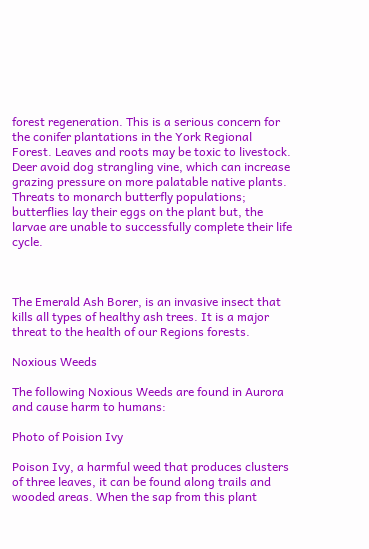forest regeneration. This is a serious concern for the conifer plantations in the York Regional Forest. Leaves and roots may be toxic to livestock. Deer avoid dog strangling vine, which can increase grazing pressure on more palatable native plants. Threats to monarch butterfly populations; butterflies lay their eggs on the plant but, the larvae are unable to successfully complete their life cycle.



The Emerald Ash Borer, is an invasive insect that kills all types of healthy ash trees. It is a major threat to the health of our Regions forests.

Noxious Weeds

The following Noxious Weeds are found in Aurora and cause harm to humans:

Photo of Poision Ivy

Poison Ivy, a harmful weed that produces clusters of three leaves, it can be found along trails and wooded areas. When the sap from this plant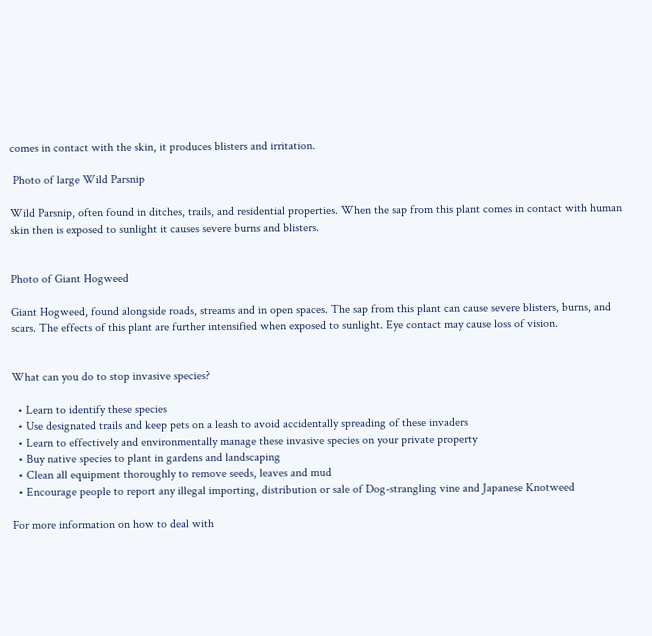comes in contact with the skin, it produces blisters and irritation.

 Photo of large Wild Parsnip

Wild Parsnip, often found in ditches, trails, and residential properties. When the sap from this plant comes in contact with human skin then is exposed to sunlight it causes severe burns and blisters.


Photo of Giant Hogweed

Giant Hogweed, found alongside roads, streams and in open spaces. The sap from this plant can cause severe blisters, burns, and scars. The effects of this plant are further intensified when exposed to sunlight. Eye contact may cause loss of vision.


What can you do to stop invasive species?

  • Learn to identify these species
  • Use designated trails and keep pets on a leash to avoid accidentally spreading of these invaders
  • Learn to effectively and environmentally manage these invasive species on your private property
  • Buy native species to plant in gardens and landscaping
  • Clean all equipment thoroughly to remove seeds, leaves and mud
  • Encourage people to report any illegal importing, distribution or sale of Dog-strangling vine and Japanese Knotweed

For more information on how to deal with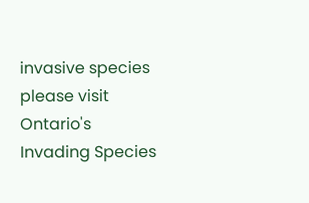invasive species please visit Ontario's Invading Species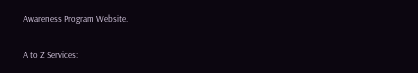Awareness Program Website.

A to Z Services: